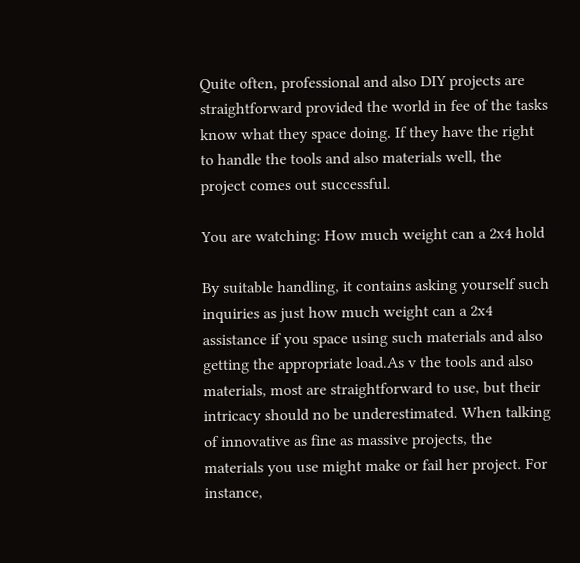Quite often, professional and also DIY projects are straightforward provided the world in fee of the tasks know what they space doing. If they have the right to handle the tools and also materials well, the project comes out successful.

You are watching: How much weight can a 2x4 hold

By suitable handling, it contains asking yourself such inquiries as just how much weight can a 2x4 assistance if you space using such materials and also getting the appropriate load.As v the tools and also materials, most are straightforward to use, but their intricacy should no be underestimated. When talking of innovative as fine as massive projects, the materials you use might make or fail her project. For instance,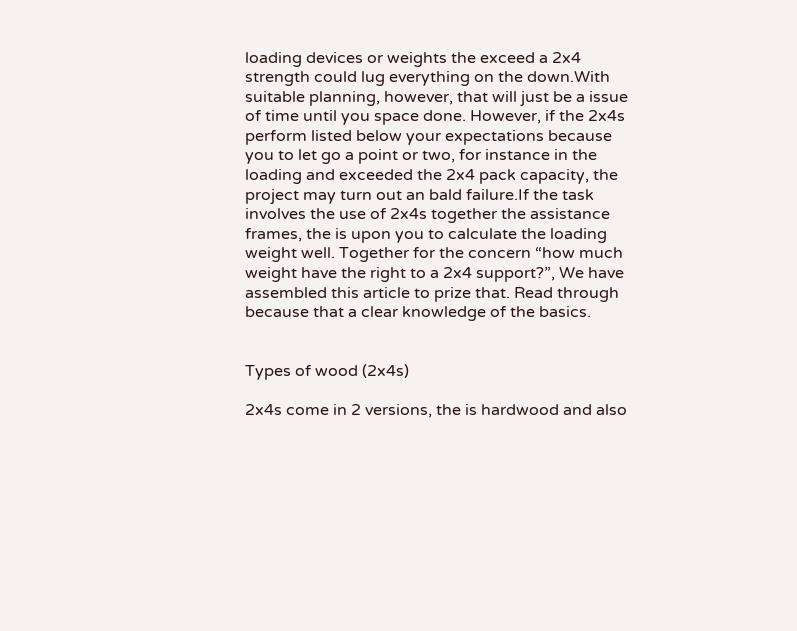loading devices or weights the exceed a 2x4 strength could lug everything on the down.With suitable planning, however, that will just be a issue of time until you space done. However, if the 2x4s perform listed below your expectations because you to let go a point or two, for instance in the loading and exceeded the 2x4 pack capacity, the project may turn out an bald failure.If the task involves the use of 2x4s together the assistance frames, the is upon you to calculate the loading weight well. Together for the concern “how much weight have the right to a 2x4 support?”, We have assembled this article to prize that. Read through because that a clear knowledge of the basics.


Types of wood (2x4s)

2x4s come in 2 versions, the is hardwood and also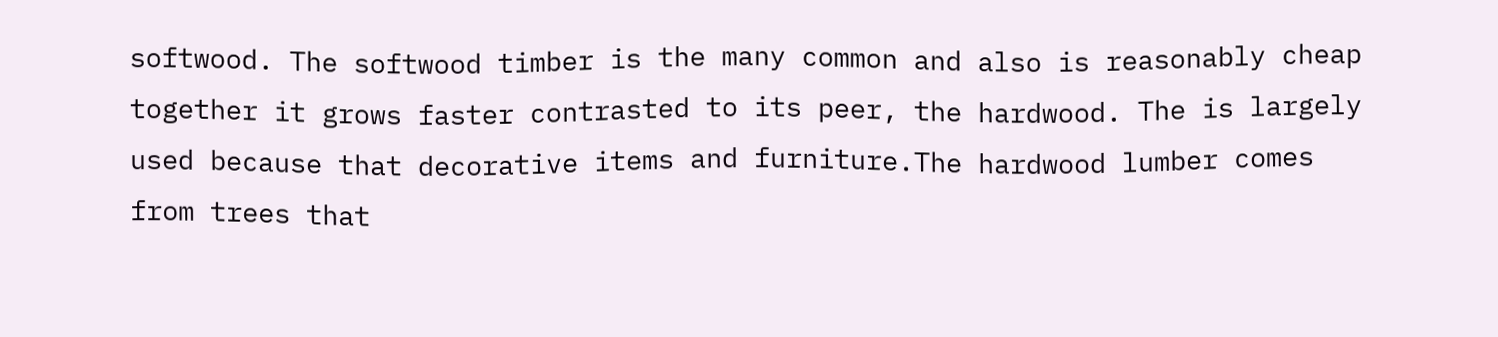softwood. The softwood timber is the many common and also is reasonably cheap together it grows faster contrasted to its peer, the hardwood. The is largely used because that decorative items and furniture.The hardwood lumber comes from trees that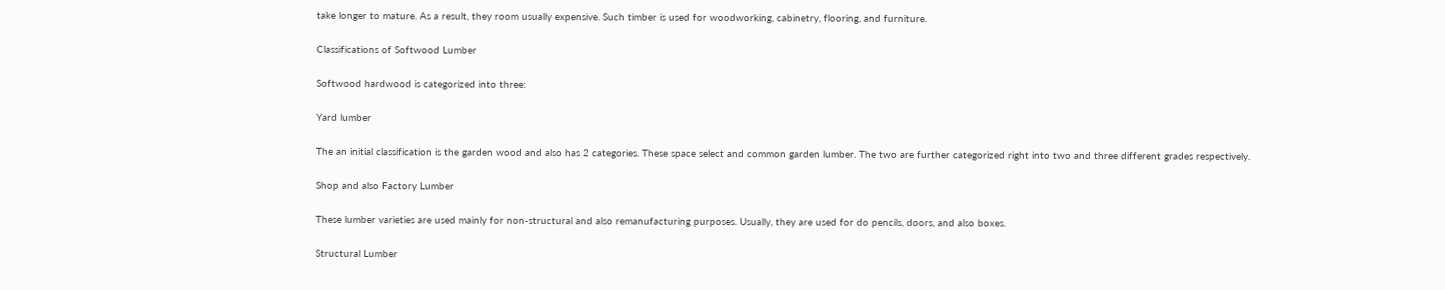take longer to mature. As a result, they room usually expensive. Such timber is used for woodworking, cabinetry, flooring, and furniture.

Classifications of Softwood Lumber

Softwood hardwood is categorized into three:

Yard lumber

The an initial classification is the garden wood and also has 2 categories. These space select and common garden lumber. The two are further categorized right into two and three different grades respectively.

Shop and also Factory Lumber

These lumber varieties are used mainly for non-structural and also remanufacturing purposes. Usually, they are used for do pencils, doors, and also boxes.

Structural Lumber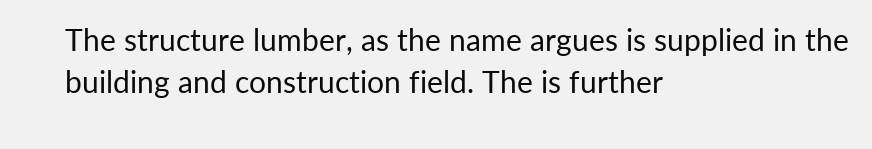The structure lumber, as the name argues is supplied in the building and construction field. The is further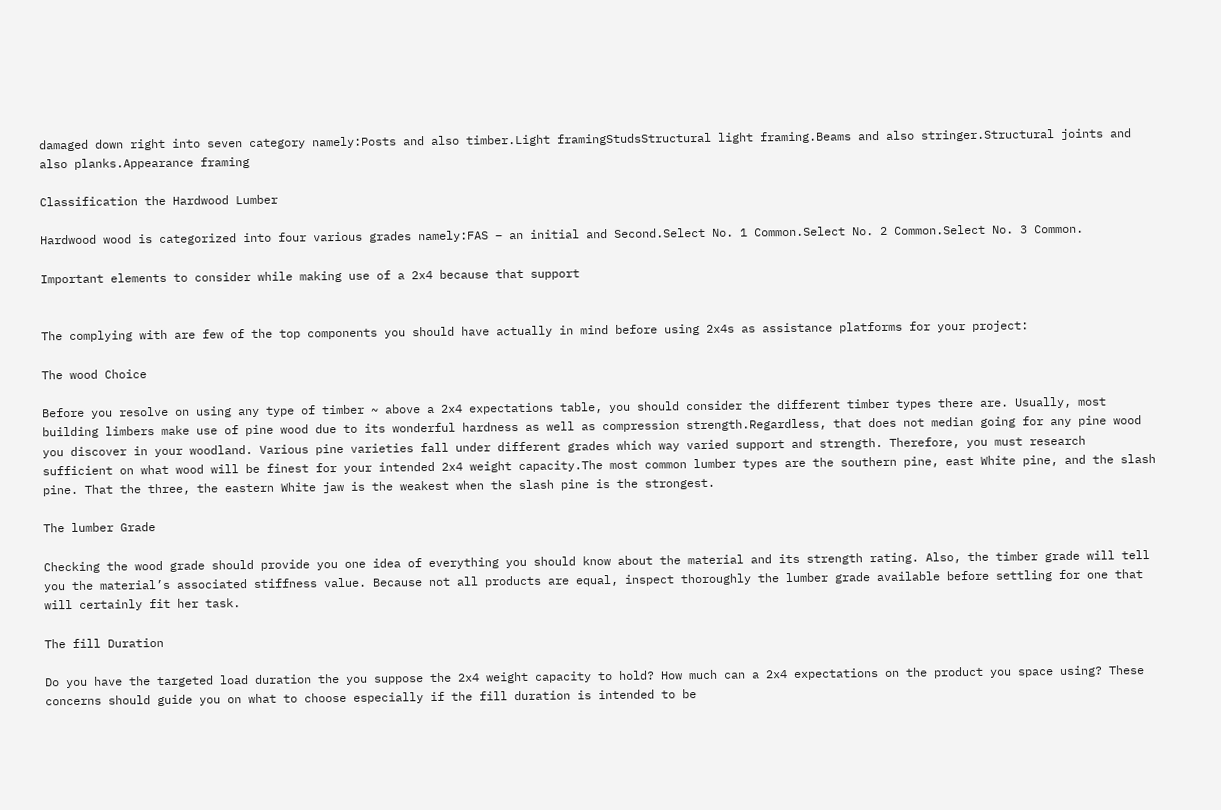damaged down right into seven category namely:Posts and also timber.Light framingStudsStructural light framing.Beams and also stringer.Structural joints and also planks.Appearance framing

Classification the Hardwood Lumber

Hardwood wood is categorized into four various grades namely:FAS – an initial and Second.Select No. 1 Common.Select No. 2 Common.Select No. 3 Common.

Important elements to consider while making use of a 2x4 because that support


The complying with are few of the top components you should have actually in mind before using 2x4s as assistance platforms for your project:

The wood Choice

Before you resolve on using any type of timber ~ above a 2x4 expectations table, you should consider the different timber types there are. Usually, most building limbers make use of pine wood due to its wonderful hardness as well as compression strength.Regardless, that does not median going for any pine wood you discover in your woodland. Various pine varieties fall under different grades which way varied support and strength. Therefore, you must research sufficient on what wood will be finest for your intended 2x4 weight capacity.The most common lumber types are the southern pine, east White pine, and the slash pine. That the three, the eastern White jaw is the weakest when the slash pine is the strongest.

The lumber Grade

Checking the wood grade should provide you one idea of everything you should know about the material and its strength rating. Also, the timber grade will tell you the material’s associated stiffness value. Because not all products are equal, inspect thoroughly the lumber grade available before settling for one that will certainly fit her task.

The fill Duration

Do you have the targeted load duration the you suppose the 2x4 weight capacity to hold? How much can a 2x4 expectations on the product you space using? These concerns should guide you on what to choose especially if the fill duration is intended to be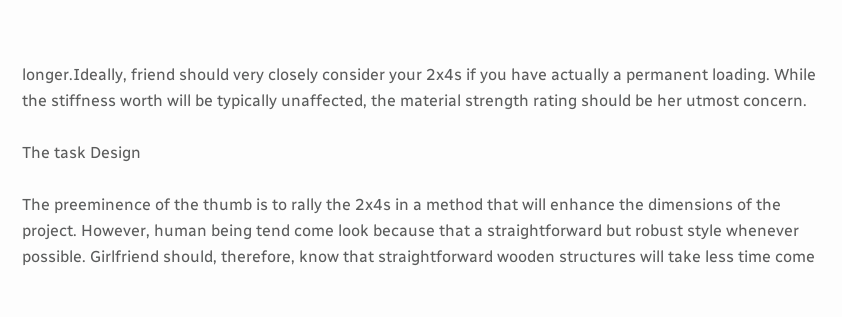longer.Ideally, friend should very closely consider your 2x4s if you have actually a permanent loading. While the stiffness worth will be typically unaffected, the material strength rating should be her utmost concern.

The task Design

The preeminence of the thumb is to rally the 2x4s in a method that will enhance the dimensions of the project. However, human being tend come look because that a straightforward but robust style whenever possible. Girlfriend should, therefore, know that straightforward wooden structures will take less time come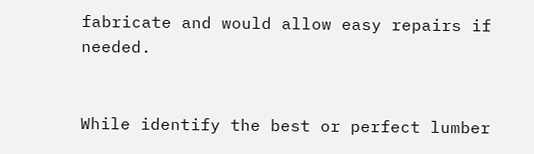fabricate and would allow easy repairs if needed.


While identify the best or perfect lumber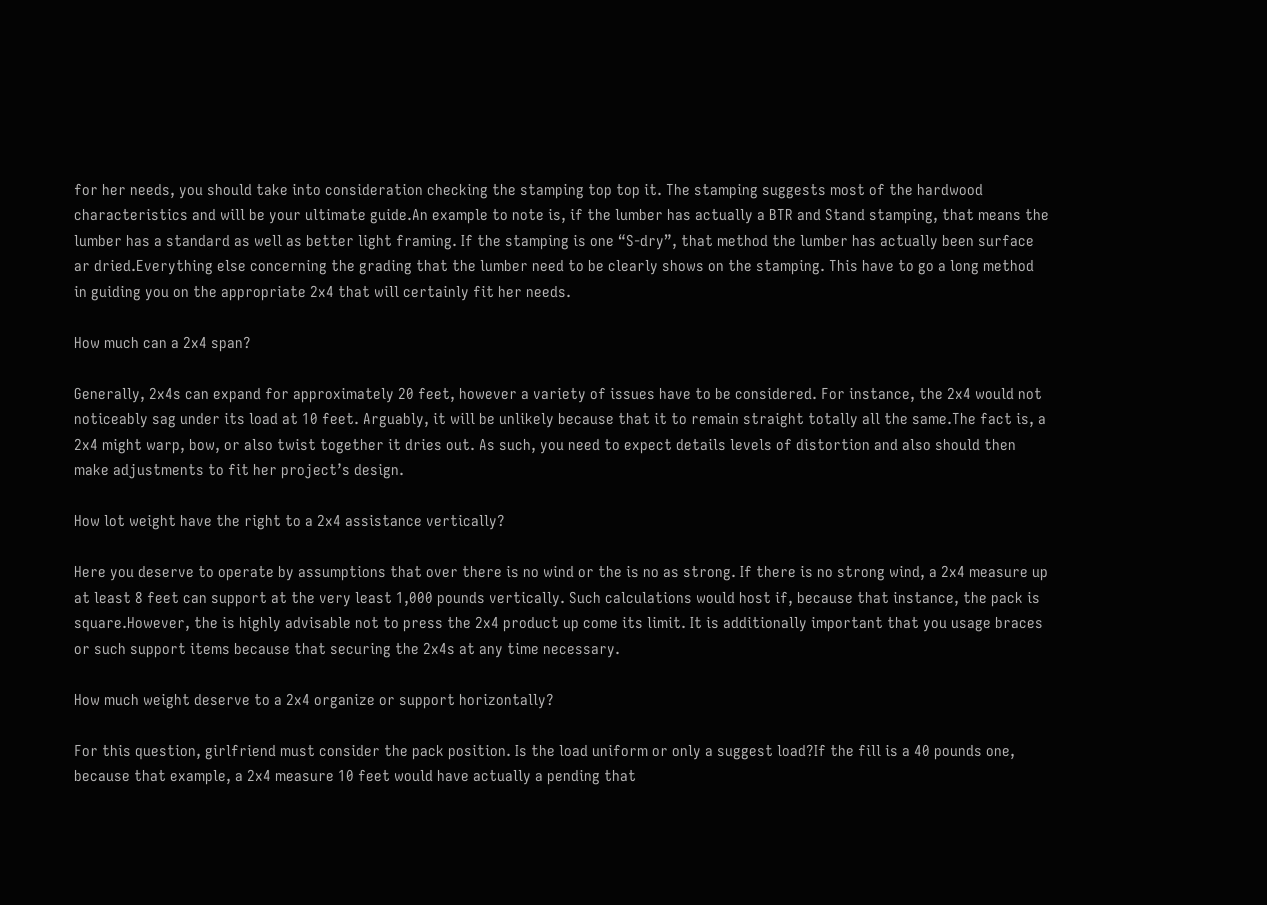for her needs, you should take into consideration checking the stamping top top it. The stamping suggests most of the hardwood characteristics and will be your ultimate guide.An example to note is, if the lumber has actually a BTR and Stand stamping, that means the lumber has a standard as well as better light framing. If the stamping is one “S-dry”, that method the lumber has actually been surface ar dried.Everything else concerning the grading that the lumber need to be clearly shows on the stamping. This have to go a long method in guiding you on the appropriate 2x4 that will certainly fit her needs.

How much can a 2x4 span?

Generally, 2x4s can expand for approximately 20 feet, however a variety of issues have to be considered. For instance, the 2x4 would not noticeably sag under its load at 10 feet. Arguably, it will be unlikely because that it to remain straight totally all the same.The fact is, a 2x4 might warp, bow, or also twist together it dries out. As such, you need to expect details levels of distortion and also should then make adjustments to fit her project’s design.

How lot weight have the right to a 2x4 assistance vertically?

Here you deserve to operate by assumptions that over there is no wind or the is no as strong. If there is no strong wind, a 2x4 measure up at least 8 feet can support at the very least 1,000 pounds vertically. Such calculations would host if, because that instance, the pack is square.However, the is highly advisable not to press the 2x4 product up come its limit. It is additionally important that you usage braces or such support items because that securing the 2x4s at any time necessary.

How much weight deserve to a 2x4 organize or support horizontally?

For this question, girlfriend must consider the pack position. Is the load uniform or only a suggest load?If the fill is a 40 pounds one, because that example, a 2x4 measure 10 feet would have actually a pending that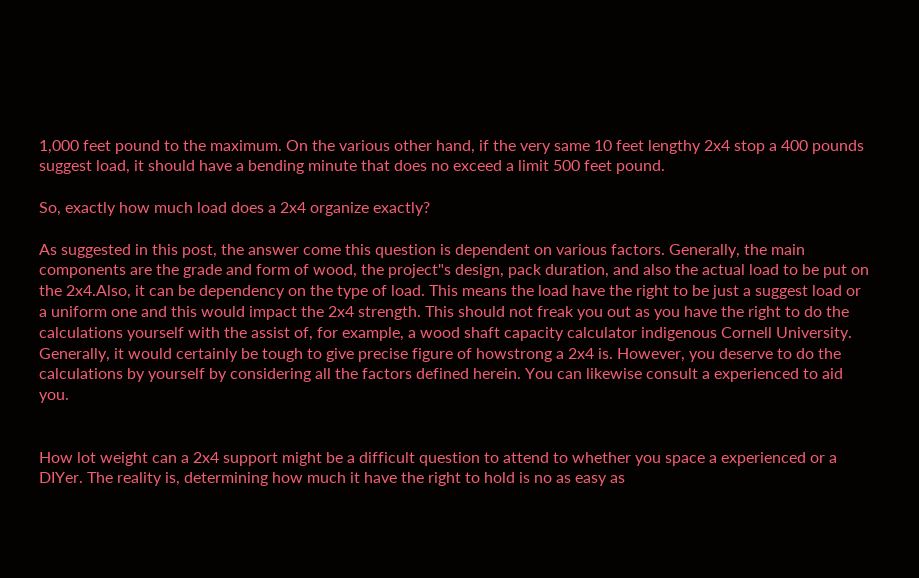1,000 feet pound to the maximum. On the various other hand, if the very same 10 feet lengthy 2x4 stop a 400 pounds suggest load, it should have a bending minute that does no exceed a limit 500 feet pound.

So, exactly how much load does a 2x4 organize exactly?

As suggested in this post, the answer come this question is dependent on various factors. Generally, the main components are the grade and form of wood, the project"s design, pack duration, and also the actual load to be put on the 2x4.Also, it can be dependency on the type of load. This means the load have the right to be just a suggest load or a uniform one and this would impact the 2x4 strength. This should not freak you out as you have the right to do the calculations yourself with the assist of, for example, a wood shaft capacity calculator indigenous Cornell University.
Generally, it would certainly be tough to give precise figure of howstrong a 2x4 is. However, you deserve to do the calculations by yourself by considering all the factors defined herein. You can likewise consult a experienced to aid you.


How lot weight can a 2x4 support might be a difficult question to attend to whether you space a experienced or a DIYer. The reality is, determining how much it have the right to hold is no as easy as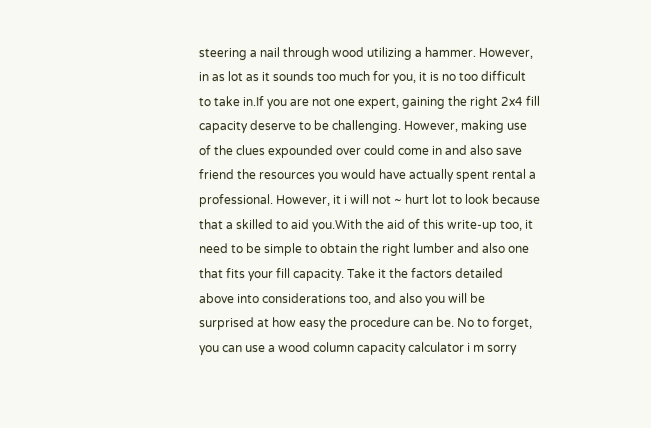steering a nail through wood utilizing a hammer. However, in as lot as it sounds too much for you, it is no too difficult to take in.If you are not one expert, gaining the right 2x4 fill capacity deserve to be challenging. However, making use of the clues expounded over could come in and also save friend the resources you would have actually spent rental a professional. However, it i will not ~ hurt lot to look because that a skilled to aid you.With the aid of this write-up too, it need to be simple to obtain the right lumber and also one that fits your fill capacity. Take it the factors detailed above into considerations too, and also you will be surprised at how easy the procedure can be. No to forget, you can use a wood column capacity calculator i m sorry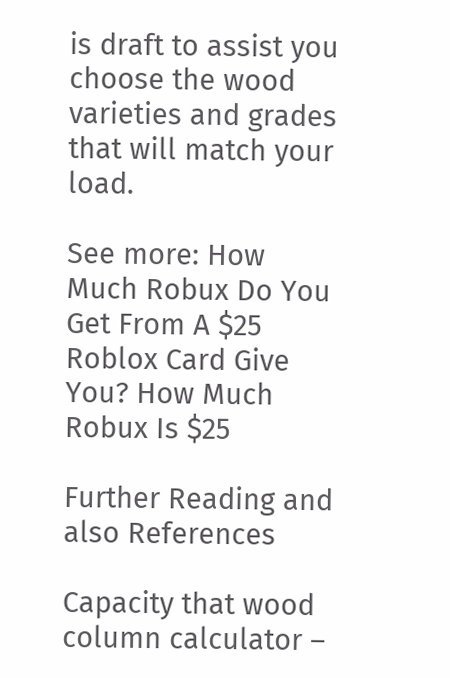is draft to assist you choose the wood varieties and grades that will match your load.

See more: How Much Robux Do You Get From A $25 Roblox Card Give You? How Much Robux Is $25

Further Reading and also References

Capacity that wood column calculator –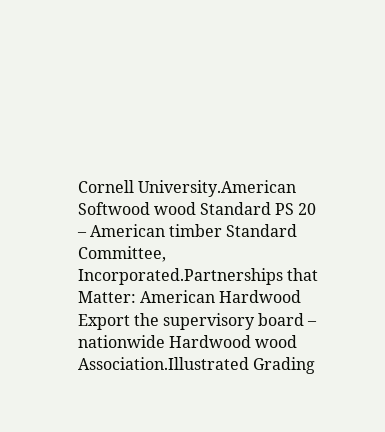Cornell University.American Softwood wood Standard PS 20 – American timber Standard Committee, Incorporated.Partnerships that Matter: American Hardwood Export the supervisory board – nationwide Hardwood wood Association.Illustrated Grading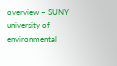overview – SUNY university of environmental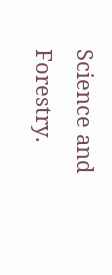Science and Forestry.